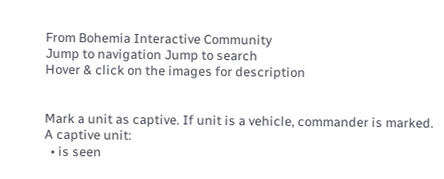From Bohemia Interactive Community
Jump to navigation Jump to search
Hover & click on the images for description


Mark a unit as captive. If unit is a vehicle, commander is marked. A captive unit:
  • is seen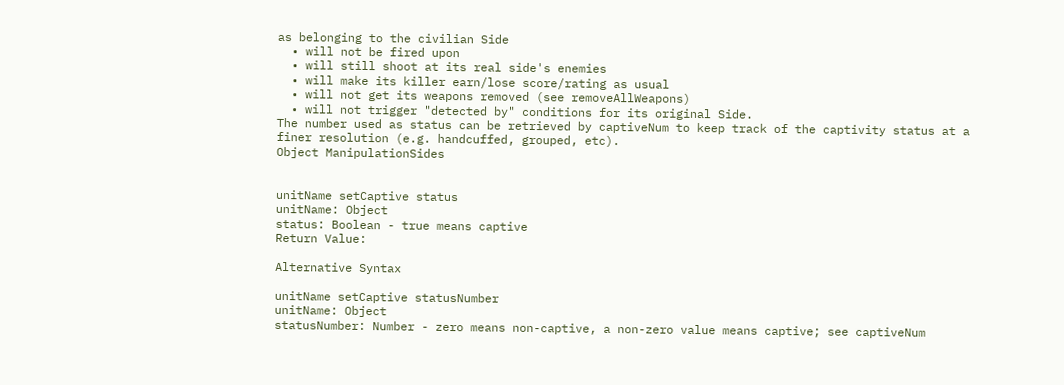as belonging to the civilian Side
  • will not be fired upon
  • will still shoot at its real side's enemies
  • will make its killer earn/lose score/rating as usual
  • will not get its weapons removed (see removeAllWeapons)
  • will not trigger "detected by" conditions for its original Side.
The number used as status can be retrieved by captiveNum to keep track of the captivity status at a finer resolution (e.g. handcuffed, grouped, etc).
Object ManipulationSides


unitName setCaptive status
unitName: Object
status: Boolean - true means captive
Return Value:

Alternative Syntax

unitName setCaptive statusNumber
unitName: Object
statusNumber: Number - zero means non-captive, a non-zero value means captive; see captiveNum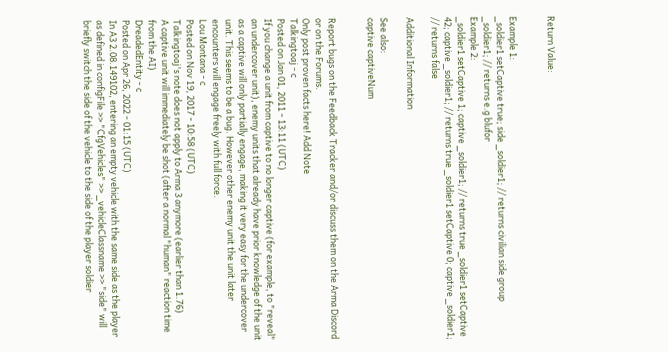Return Value:


Example 1:
_soldier1 setCaptive true; side _soldier1; // returns civilian side group _soldier1; // returns e.g blufor
Example 2:
_soldier1 setCaptive 1; captive _soldier1; // returns true _soldier1 setCaptive 42; captive _soldier1; // returns true _soldier1 setCaptive 0; captive _soldier1; // returns false

Additional Information

See also:
captive captiveNum


Report bugs on the Feedback Tracker and/or discuss them on the Arma Discord or on the Forums.
Only post proven facts here! Add Note
Talkingtoaj - c
Posted on Jan 01, 2011 - 13:11 (UTC)
If you change a unit from captive to no longer captive (for example, to "reveal" an undercover unit), enemy units that already have prior knowledge of the unit as a captive will only partially engage, making it very easy for the undercover unit. This seems to be a bug. However other enemy unit the unit later encounters will engage freely with full force.
Lou Montana - c
Posted on Nov 19, 2017 - 10:58 (UTC)
Talkingtoaj's note does not apply to Arma 3 anymore (earlier than 1.76)
A captive unit will immediately be shot (after a normal "human" reaction time from the AI)
DreadedEntity - c
Posted on Apr 26, 2022 - 01:15 (UTC)
In A3 2.08.149102, entering an empty vehicle with the same side as the player as defined in configFile >> "CfgVehicles" >> _vehicleClassname >> "side" will briefly switch the side of the vehicle to the side of the player soldier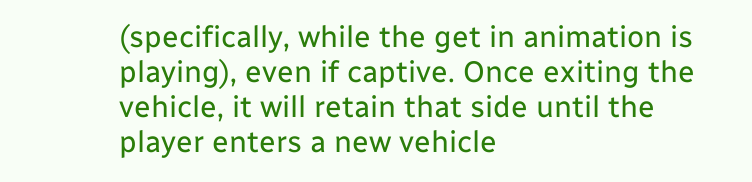(specifically, while the get in animation is playing), even if captive. Once exiting the vehicle, it will retain that side until the player enters a new vehicle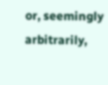or, seemingly arbitrarily,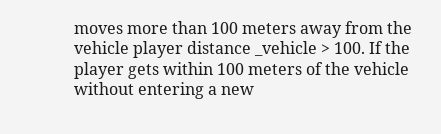moves more than 100 meters away from the vehicle player distance _vehicle > 100. If the player gets within 100 meters of the vehicle without entering a new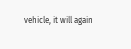vehicle, it will again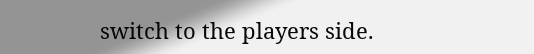switch to the players side.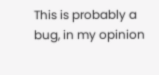This is probably a bug, in my opinion